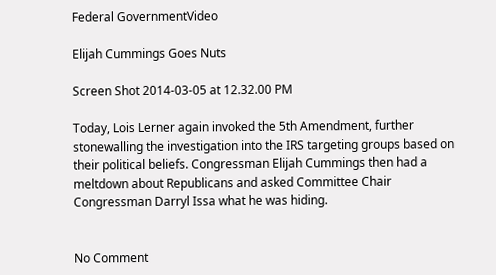Federal GovernmentVideo

Elijah Cummings Goes Nuts

Screen Shot 2014-03-05 at 12.32.00 PM

Today, Lois Lerner again invoked the 5th Amendment, further stonewalling the investigation into the IRS targeting groups based on their political beliefs. Congressman Elijah Cummings then had a meltdown about Republicans and asked Committee Chair Congressman Darryl Issa what he was hiding.


No Comment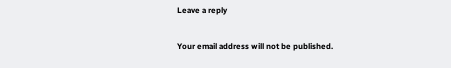Leave a reply

Your email address will not be published.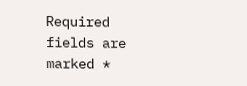Required fields are marked *